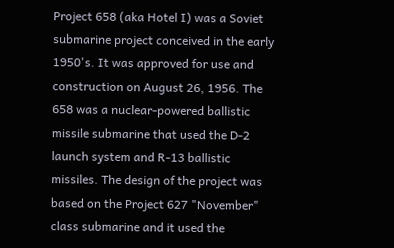Project 658 (aka Hotel I) was a Soviet submarine project conceived in the early 1950's. It was approved for use and construction on August 26, 1956. The 658 was a nuclear-powered ballistic missile submarine that used the D-2 launch system and R-13 ballistic missiles. The design of the project was based on the Project 627 "November" class submarine and it used the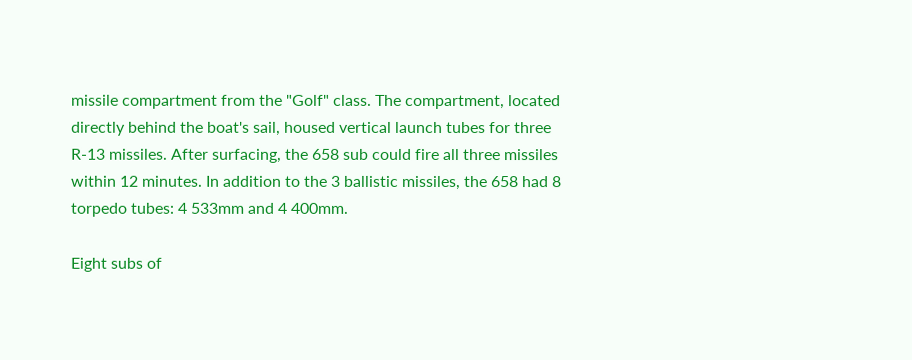missile compartment from the "Golf" class. The compartment, located directly behind the boat's sail, housed vertical launch tubes for three R-13 missiles. After surfacing, the 658 sub could fire all three missiles within 12 minutes. In addition to the 3 ballistic missiles, the 658 had 8 torpedo tubes: 4 533mm and 4 400mm.

Eight subs of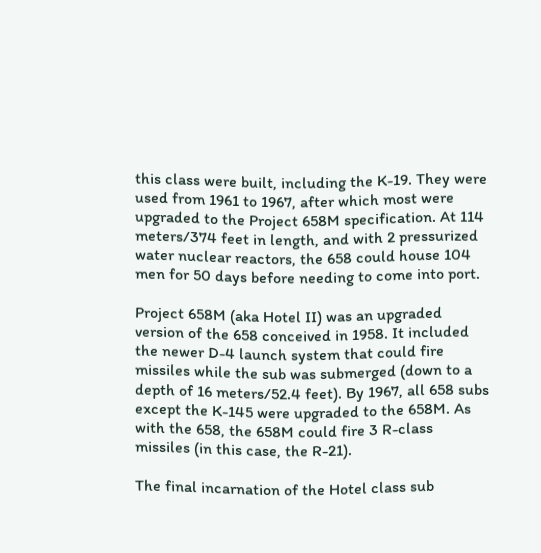this class were built, including the K-19. They were used from 1961 to 1967, after which most were upgraded to the Project 658M specification. At 114 meters/374 feet in length, and with 2 pressurized water nuclear reactors, the 658 could house 104 men for 50 days before needing to come into port.

Project 658M (aka Hotel II) was an upgraded version of the 658 conceived in 1958. It included the newer D-4 launch system that could fire missiles while the sub was submerged (down to a depth of 16 meters/52.4 feet). By 1967, all 658 subs except the K-145 were upgraded to the 658M. As with the 658, the 658M could fire 3 R-class missiles (in this case, the R-21).

The final incarnation of the Hotel class sub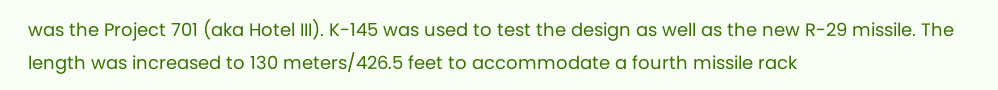was the Project 701 (aka Hotel III). K-145 was used to test the design as well as the new R-29 missile. The length was increased to 130 meters/426.5 feet to accommodate a fourth missile rack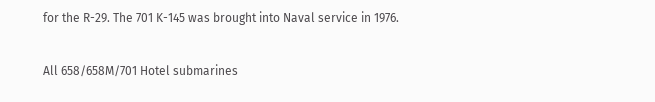for the R-29. The 701 K-145 was brought into Naval service in 1976.

All 658/658M/701 Hotel submarines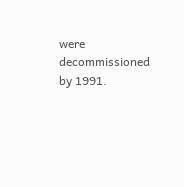were decommissioned by 1991.